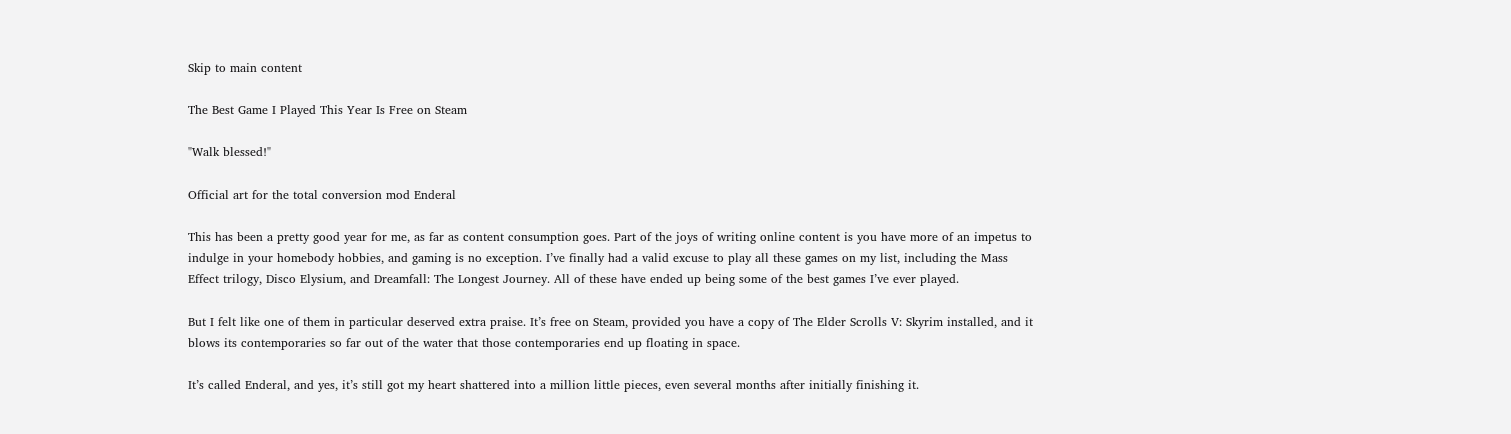Skip to main content

The Best Game I Played This Year Is Free on Steam

"Walk blessed!"

Official art for the total conversion mod Enderal

This has been a pretty good year for me, as far as content consumption goes. Part of the joys of writing online content is you have more of an impetus to indulge in your homebody hobbies, and gaming is no exception. I’ve finally had a valid excuse to play all these games on my list, including the Mass Effect trilogy, Disco Elysium, and Dreamfall: The Longest Journey. All of these have ended up being some of the best games I’ve ever played.

But I felt like one of them in particular deserved extra praise. It’s free on Steam, provided you have a copy of The Elder Scrolls V: Skyrim installed, and it blows its contemporaries so far out of the water that those contemporaries end up floating in space.

It’s called Enderal, and yes, it’s still got my heart shattered into a million little pieces, even several months after initially finishing it.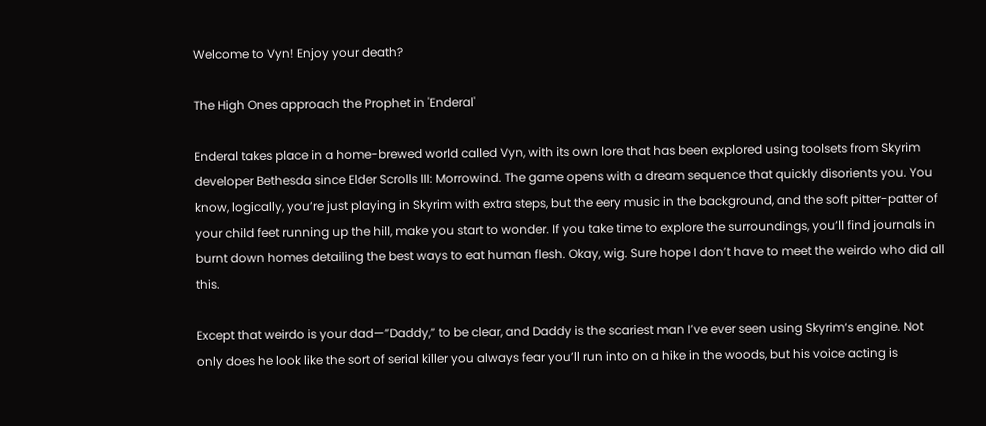Welcome to Vyn! Enjoy your death?

The High Ones approach the Prophet in 'Enderal'

Enderal takes place in a home-brewed world called Vyn, with its own lore that has been explored using toolsets from Skyrim developer Bethesda since Elder Scrolls III: Morrowind. The game opens with a dream sequence that quickly disorients you. You know, logically, you’re just playing in Skyrim with extra steps, but the eery music in the background, and the soft pitter-patter of your child feet running up the hill, make you start to wonder. If you take time to explore the surroundings, you’ll find journals in burnt down homes detailing the best ways to eat human flesh. Okay, wig. Sure hope I don’t have to meet the weirdo who did all this.

Except that weirdo is your dad—”Daddy,” to be clear, and Daddy is the scariest man I’ve ever seen using Skyrim‘s engine. Not only does he look like the sort of serial killer you always fear you’ll run into on a hike in the woods, but his voice acting is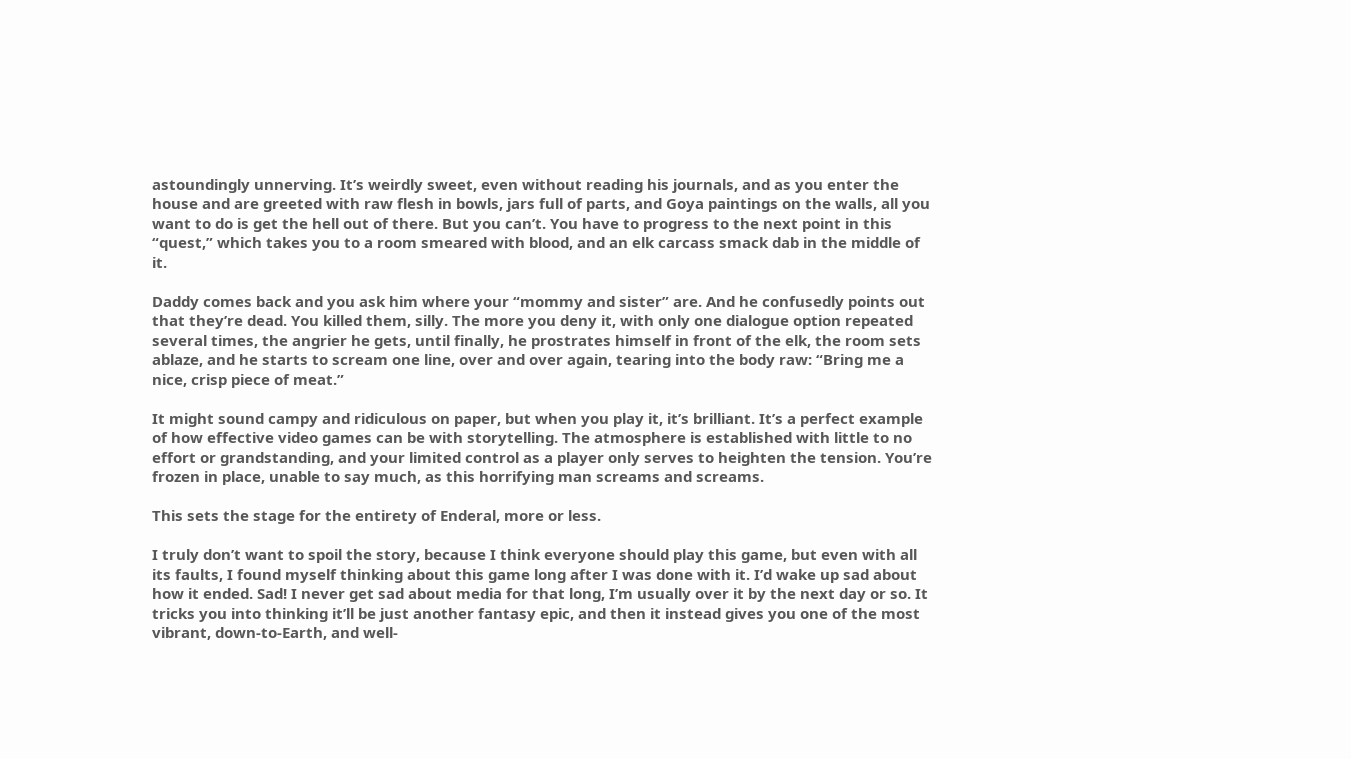astoundingly unnerving. It’s weirdly sweet, even without reading his journals, and as you enter the house and are greeted with raw flesh in bowls, jars full of parts, and Goya paintings on the walls, all you want to do is get the hell out of there. But you can’t. You have to progress to the next point in this “quest,” which takes you to a room smeared with blood, and an elk carcass smack dab in the middle of it.

Daddy comes back and you ask him where your “mommy and sister” are. And he confusedly points out that they’re dead. You killed them, silly. The more you deny it, with only one dialogue option repeated several times, the angrier he gets, until finally, he prostrates himself in front of the elk, the room sets ablaze, and he starts to scream one line, over and over again, tearing into the body raw: “Bring me a nice, crisp piece of meat.”

It might sound campy and ridiculous on paper, but when you play it, it’s brilliant. It’s a perfect example of how effective video games can be with storytelling. The atmosphere is established with little to no effort or grandstanding, and your limited control as a player only serves to heighten the tension. You’re frozen in place, unable to say much, as this horrifying man screams and screams.

This sets the stage for the entirety of Enderal, more or less.

I truly don’t want to spoil the story, because I think everyone should play this game, but even with all its faults, I found myself thinking about this game long after I was done with it. I’d wake up sad about how it ended. Sad! I never get sad about media for that long, I’m usually over it by the next day or so. It tricks you into thinking it’ll be just another fantasy epic, and then it instead gives you one of the most vibrant, down-to-Earth, and well-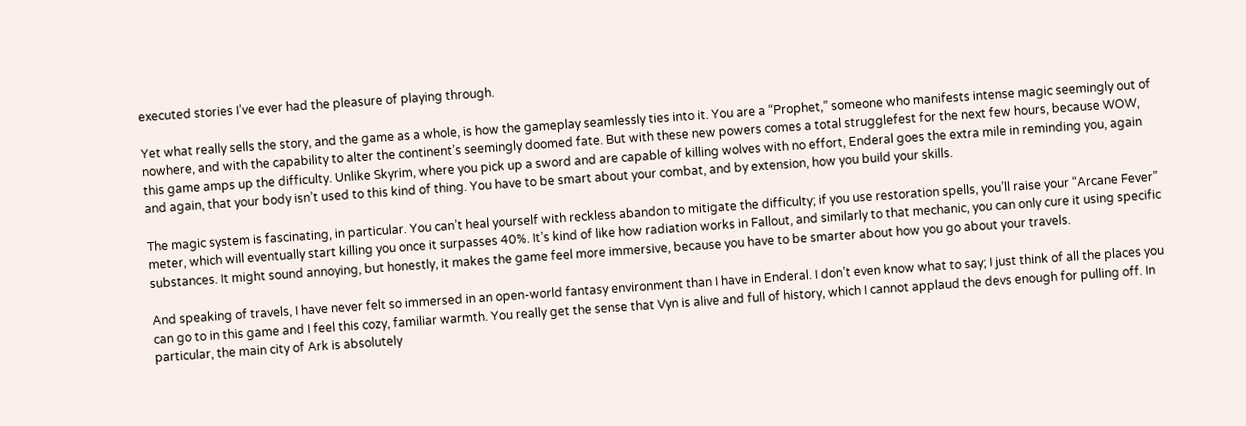executed stories I’ve ever had the pleasure of playing through.

Yet what really sells the story, and the game as a whole, is how the gameplay seamlessly ties into it. You are a “Prophet,” someone who manifests intense magic seemingly out of nowhere, and with the capability to alter the continent’s seemingly doomed fate. But with these new powers comes a total strugglefest for the next few hours, because WOW, this game amps up the difficulty. Unlike Skyrim, where you pick up a sword and are capable of killing wolves with no effort, Enderal goes the extra mile in reminding you, again and again, that your body isn’t used to this kind of thing. You have to be smart about your combat, and by extension, how you build your skills.

The magic system is fascinating, in particular. You can’t heal yourself with reckless abandon to mitigate the difficulty; if you use restoration spells, you’ll raise your “Arcane Fever” meter, which will eventually start killing you once it surpasses 40%. It’s kind of like how radiation works in Fallout, and similarly to that mechanic, you can only cure it using specific substances. It might sound annoying, but honestly, it makes the game feel more immersive, because you have to be smarter about how you go about your travels.

And speaking of travels, I have never felt so immersed in an open-world fantasy environment than I have in Enderal. I don’t even know what to say; I just think of all the places you can go to in this game and I feel this cozy, familiar warmth. You really get the sense that Vyn is alive and full of history, which I cannot applaud the devs enough for pulling off. In particular, the main city of Ark is absolutely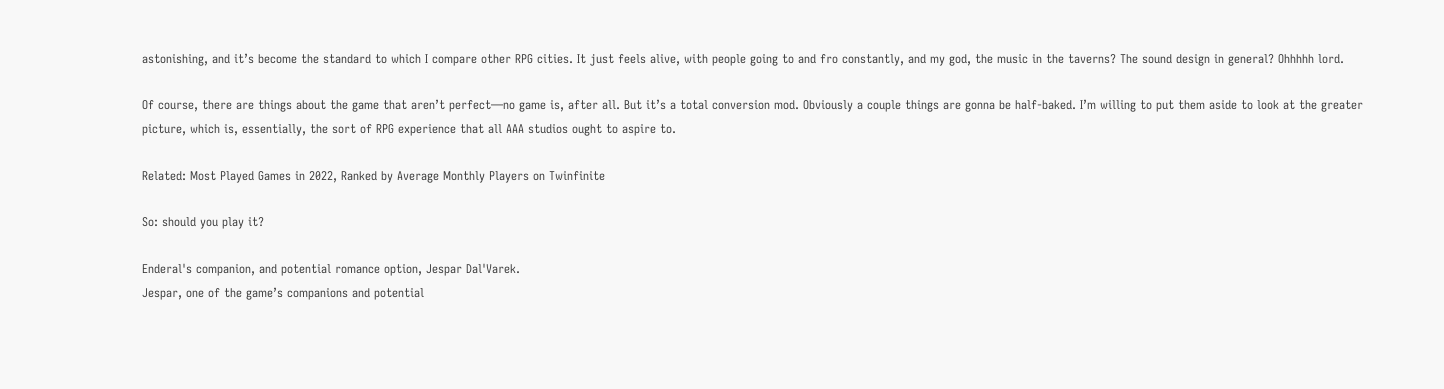astonishing, and it’s become the standard to which I compare other RPG cities. It just feels alive, with people going to and fro constantly, and my god, the music in the taverns? The sound design in general? Ohhhhh lord.

Of course, there are things about the game that aren’t perfect—no game is, after all. But it’s a total conversion mod. Obviously a couple things are gonna be half-baked. I’m willing to put them aside to look at the greater picture, which is, essentially, the sort of RPG experience that all AAA studios ought to aspire to.

Related: Most Played Games in 2022, Ranked by Average Monthly Players on Twinfinite

So: should you play it?

Enderal's companion, and potential romance option, Jespar Dal'Varek.
Jespar, one of the game’s companions and potential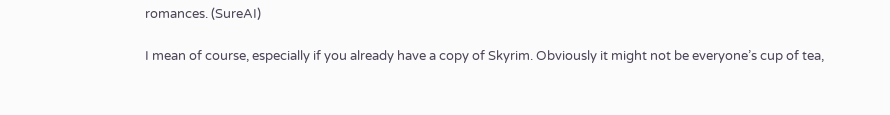romances. (SureAI)

I mean of course, especially if you already have a copy of Skyrim. Obviously it might not be everyone’s cup of tea,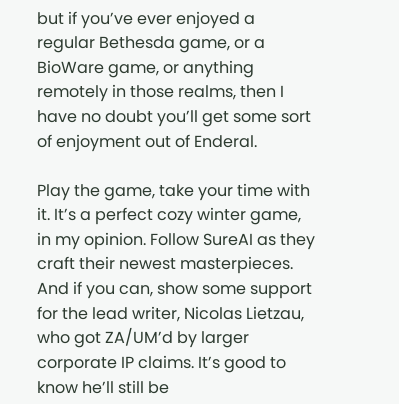but if you’ve ever enjoyed a regular Bethesda game, or a BioWare game, or anything remotely in those realms, then I have no doubt you’ll get some sort of enjoyment out of Enderal.

Play the game, take your time with it. It’s a perfect cozy winter game, in my opinion. Follow SureAI as they craft their newest masterpieces. And if you can, show some support for the lead writer, Nicolas Lietzau, who got ZA/UM’d by larger corporate IP claims. It’s good to know he’ll still be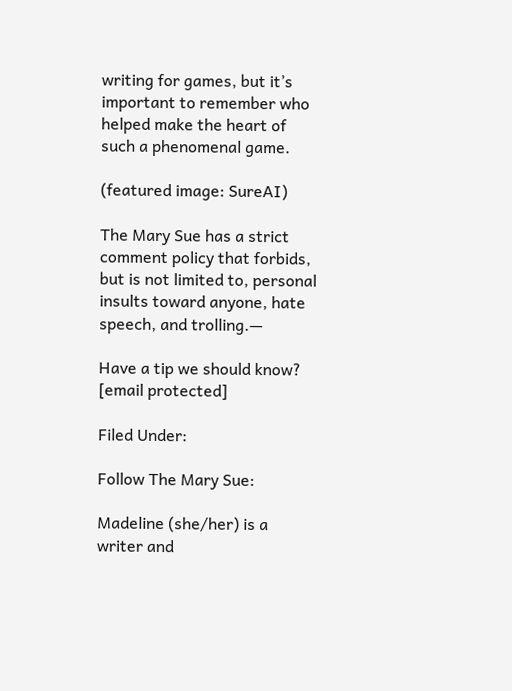writing for games, but it’s important to remember who helped make the heart of such a phenomenal game.

(featured image: SureAI)

The Mary Sue has a strict comment policy that forbids, but is not limited to, personal insults toward anyone, hate speech, and trolling.—

Have a tip we should know? [email protected]

Filed Under:

Follow The Mary Sue:

Madeline (she/her) is a writer and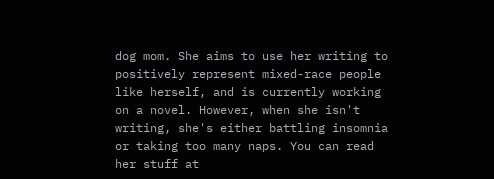dog mom. She aims to use her writing to positively represent mixed-race people like herself, and is currently working on a novel. However, when she isn't writing, she's either battling insomnia or taking too many naps. You can read her stuff at